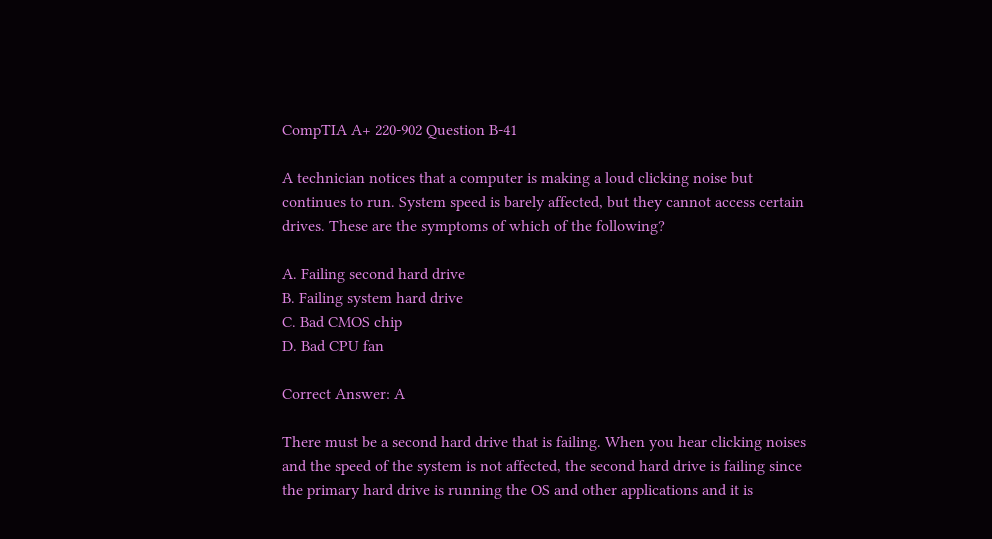CompTIA A+ 220-902 Question B-41

A technician notices that a computer is making a loud clicking noise but continues to run. System speed is barely affected, but they cannot access certain drives. These are the symptoms of which of the following?

A. Failing second hard drive
B. Failing system hard drive
C. Bad CMOS chip
D. Bad CPU fan

Correct Answer: A

There must be a second hard drive that is failing. When you hear clicking noises and the speed of the system is not affected, the second hard drive is failing since the primary hard drive is running the OS and other applications and it is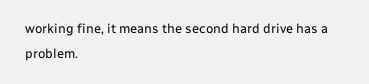working fine, it means the second hard drive has a problem.